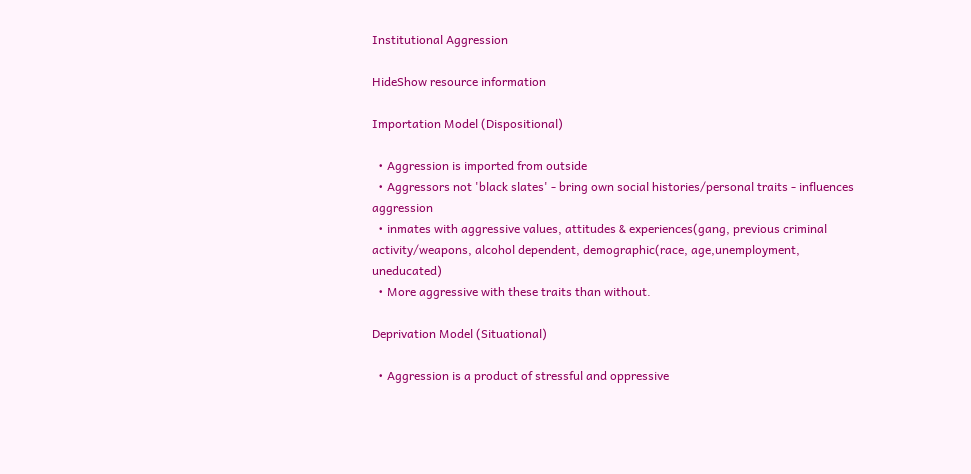Institutional Aggression

HideShow resource information

Importation Model (Dispositional)

  • Aggression is imported from outside
  • Aggressors not 'black slates' - bring own social histories/personal traits - influences aggression
  • inmates with aggressive values, attitudes & experiences(gang, previous criminal activity/weapons, alcohol dependent, demographic(race, age,unemployment, uneducated)
  • More aggressive with these traits than without.

Deprivation Model (Situational)

  • Aggression is a product of stressful and oppressive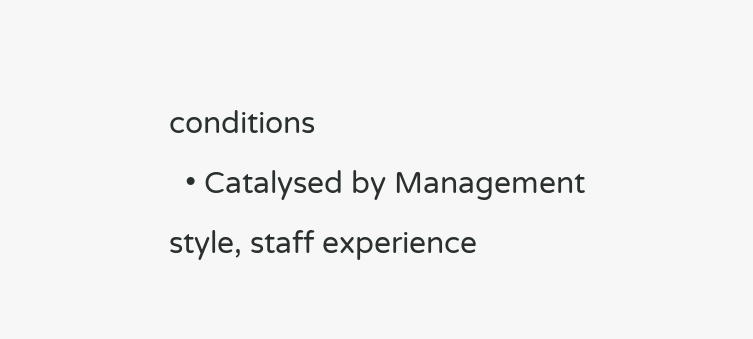conditions
  • Catalysed by Management style, staff experience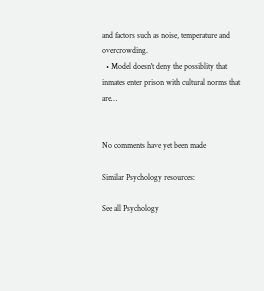and factors such as noise, temperature and overcrowding.
  • Model doesn't deny the possiblity that inmates enter prison with cultural norms that are…


No comments have yet been made

Similar Psychology resources:

See all Psychology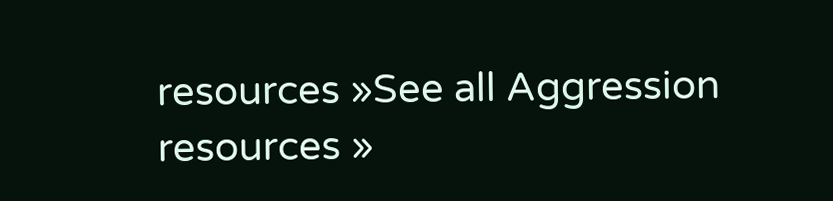resources »See all Aggression resources »